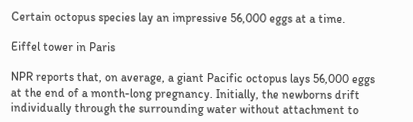Certain octopus species lay an impressive 56,000 eggs at a time.

Eiffel tower in Paris

NPR reports that, on average, a giant Pacific octopus lays 56,000 eggs at the end of a month-long pregnancy. Initially, the newborns drift individually through the surrounding water without attachment to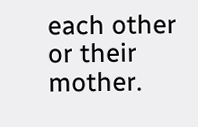each other or their mother.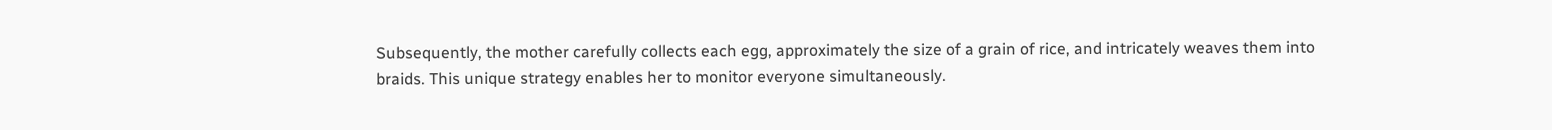Subsequently, the mother carefully collects each egg, approximately the size of a grain of rice, and intricately weaves them into braids. This unique strategy enables her to monitor everyone simultaneously.